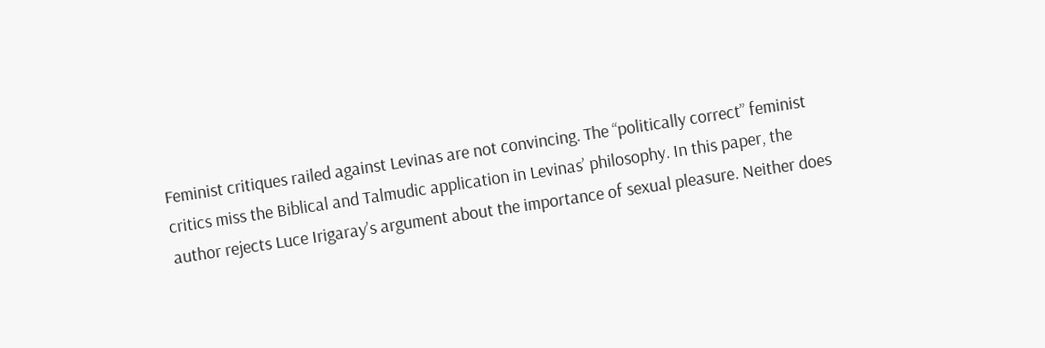Feminist critiques railed against Levinas are not convincing. The “politically correct” feminist critics miss the Biblical and Talmudic application in Levinas’ philosophy. In this paper, the author rejects Luce Irigaray’s argument about the importance of sexual pleasure. Neither does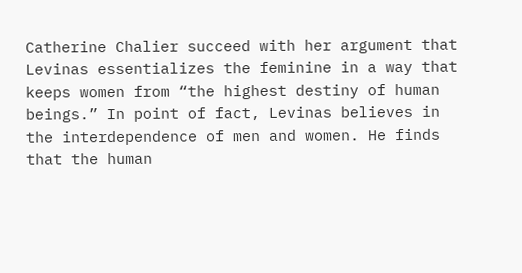Catherine Chalier succeed with her argument that Levinas essentializes the feminine in a way that keeps women from “the highest destiny of human beings.” In point of fact, Levinas believes in the interdependence of men and women. He finds that the human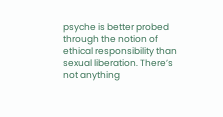psyche is better probed through the notion of ethical responsibility than sexual liberation. There’s not anything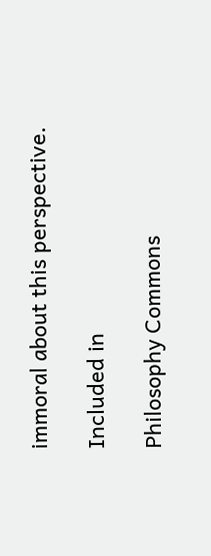immoral about this perspective.

Included in

Philosophy Commons